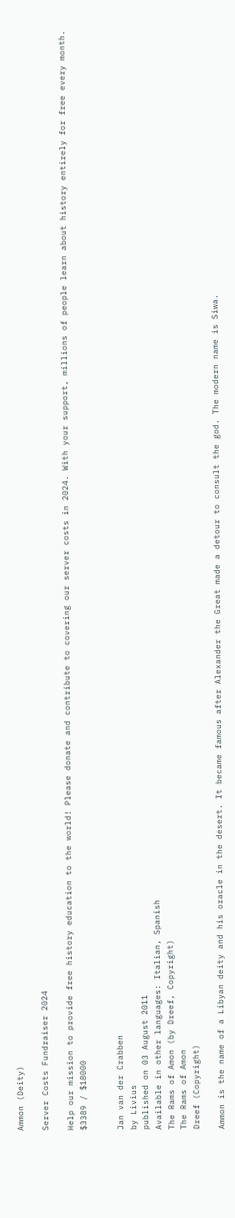Ammon (Deity)

Server Costs Fundraiser 2024

Help our mission to provide free history education to the world! Please donate and contribute to covering our server costs in 2024. With your support, millions of people learn about history entirely for free every month.
$3389 / $18000


Jan van der Crabben
by Livius
published on 03 August 2011
Available in other languages: Italian, Spanish
The Rams of Amon (by Dreef, Copyright)
The Rams of Amon
Dreef (Copyright)

Ammon is the name of a Libyan deity and his oracle in the desert. It became famous after Alexander the Great made a detour to consult the god. The modern name is Siwa.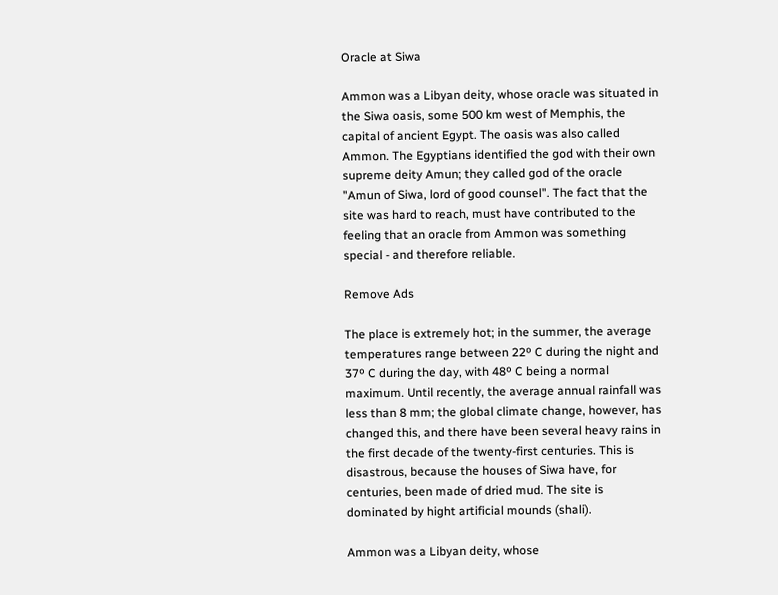Oracle at Siwa

Ammon was a Libyan deity, whose oracle was situated in the Siwa oasis, some 500 km west of Memphis, the capital of ancient Egypt. The oasis was also called Ammon. The Egyptians identified the god with their own supreme deity Amun; they called god of the oracle "Amun of Siwa, lord of good counsel". The fact that the site was hard to reach, must have contributed to the feeling that an oracle from Ammon was something special - and therefore reliable.

Remove Ads

The place is extremely hot; in the summer, the average temperatures range between 22º C during the night and 37º C during the day, with 48º C being a normal maximum. Until recently, the average annual rainfall was less than 8 mm; the global climate change, however, has changed this, and there have been several heavy rains in the first decade of the twenty-first centuries. This is disastrous, because the houses of Siwa have, for centuries, been made of dried mud. The site is dominated by hight artificial mounds (shali).

Ammon was a Libyan deity, whose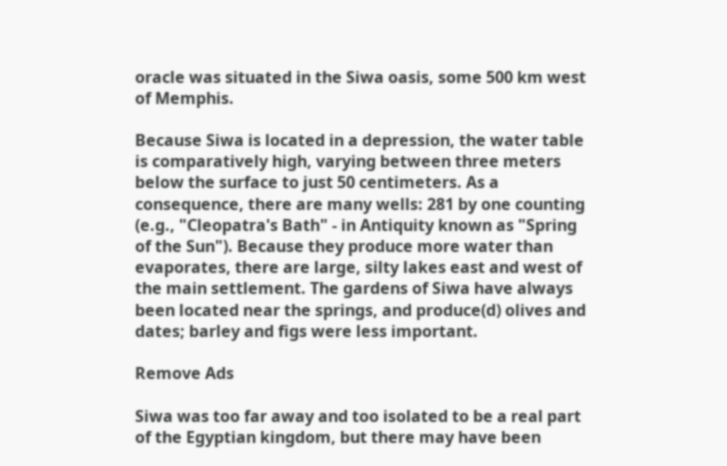oracle was situated in the Siwa oasis, some 500 km west of Memphis.

Because Siwa is located in a depression, the water table is comparatively high, varying between three meters below the surface to just 50 centimeters. As a consequence, there are many wells: 281 by one counting (e.g., "Cleopatra's Bath" - in Antiquity known as "Spring of the Sun"). Because they produce more water than evaporates, there are large, silty lakes east and west of the main settlement. The gardens of Siwa have always been located near the springs, and produce(d) olives and dates; barley and figs were less important.

Remove Ads

Siwa was too far away and too isolated to be a real part of the Egyptian kingdom, but there may have been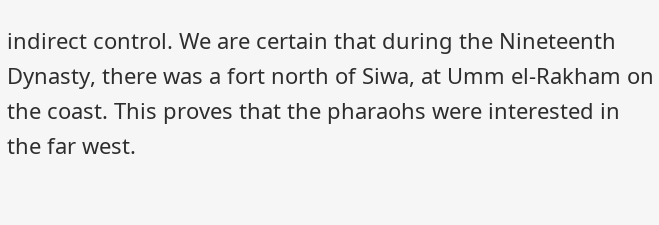indirect control. We are certain that during the Nineteenth Dynasty, there was a fort north of Siwa, at Umm el-Rakham on the coast. This proves that the pharaohs were interested in the far west.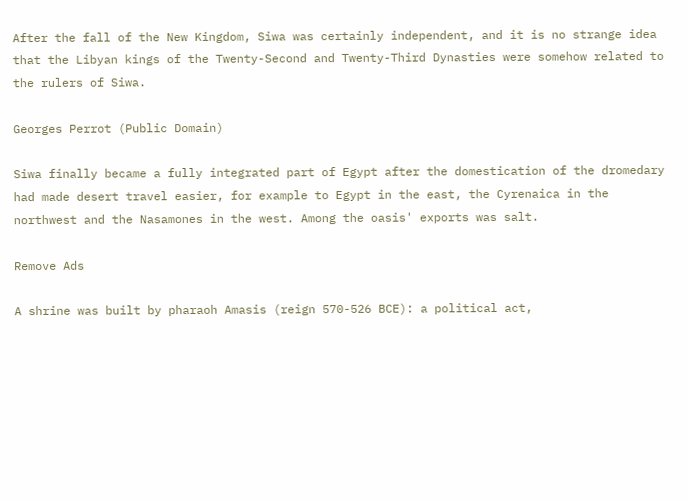After the fall of the New Kingdom, Siwa was certainly independent, and it is no strange idea that the Libyan kings of the Twenty-Second and Twenty-Third Dynasties were somehow related to the rulers of Siwa.

Georges Perrot (Public Domain)

Siwa finally became a fully integrated part of Egypt after the domestication of the dromedary had made desert travel easier, for example to Egypt in the east, the Cyrenaica in the northwest and the Nasamones in the west. Among the oasis' exports was salt.

Remove Ads

A shrine was built by pharaoh Amasis (reign 570-526 BCE): a political act,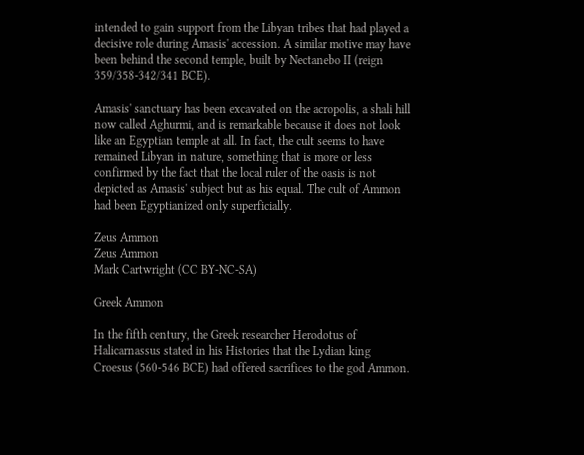intended to gain support from the Libyan tribes that had played a decisive role during Amasis' accession. A similar motive may have been behind the second temple, built by Nectanebo II (reign 359/358-342/341 BCE).

Amasis' sanctuary has been excavated on the acropolis, a shali hill now called Aghurmi, and is remarkable because it does not look like an Egyptian temple at all. In fact, the cult seems to have remained Libyan in nature, something that is more or less confirmed by the fact that the local ruler of the oasis is not depicted as Amasis' subject but as his equal. The cult of Ammon had been Egyptianized only superficially.

Zeus Ammon
Zeus Ammon
Mark Cartwright (CC BY-NC-SA)

Greek Ammon

In the fifth century, the Greek researcher Herodotus of Halicarnassus stated in his Histories that the Lydian king Croesus (560-546 BCE) had offered sacrifices to the god Ammon.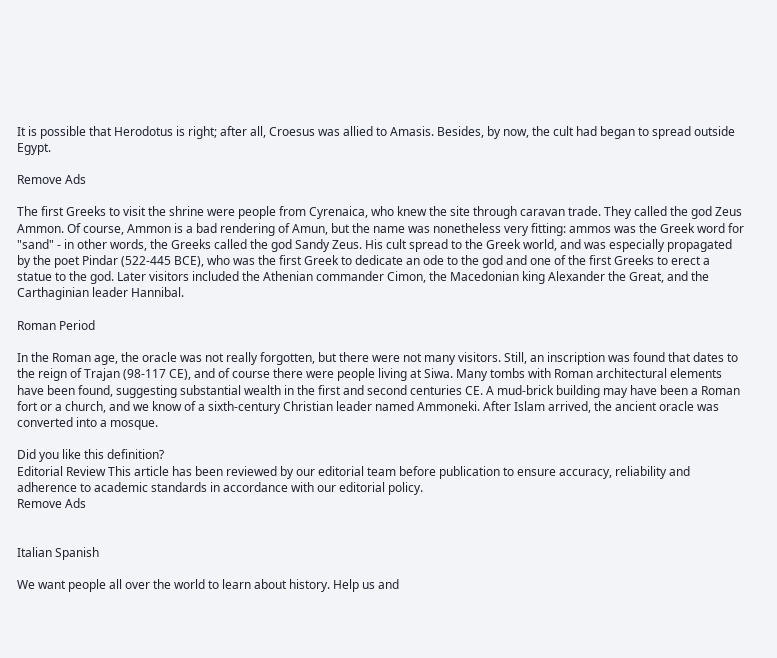It is possible that Herodotus is right; after all, Croesus was allied to Amasis. Besides, by now, the cult had began to spread outside Egypt.

Remove Ads

The first Greeks to visit the shrine were people from Cyrenaica, who knew the site through caravan trade. They called the god Zeus Ammon. Of course, Ammon is a bad rendering of Amun, but the name was nonetheless very fitting: ammos was the Greek word for "sand" - in other words, the Greeks called the god Sandy Zeus. His cult spread to the Greek world, and was especially propagated by the poet Pindar (522-445 BCE), who was the first Greek to dedicate an ode to the god and one of the first Greeks to erect a statue to the god. Later visitors included the Athenian commander Cimon, the Macedonian king Alexander the Great, and the Carthaginian leader Hannibal.

Roman Period

In the Roman age, the oracle was not really forgotten, but there were not many visitors. Still, an inscription was found that dates to the reign of Trajan (98-117 CE), and of course there were people living at Siwa. Many tombs with Roman architectural elements have been found, suggesting substantial wealth in the first and second centuries CE. A mud-brick building may have been a Roman fort or a church, and we know of a sixth-century Christian leader named Ammoneki. After Islam arrived, the ancient oracle was converted into a mosque.

Did you like this definition?
Editorial Review This article has been reviewed by our editorial team before publication to ensure accuracy, reliability and adherence to academic standards in accordance with our editorial policy.
Remove Ads


Italian Spanish

We want people all over the world to learn about history. Help us and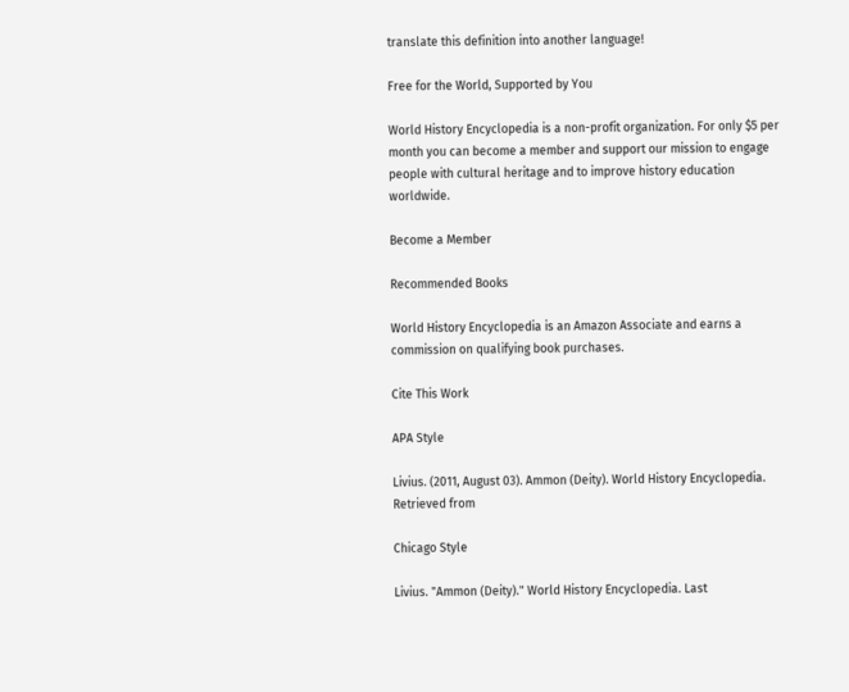translate this definition into another language!

Free for the World, Supported by You

World History Encyclopedia is a non-profit organization. For only $5 per month you can become a member and support our mission to engage people with cultural heritage and to improve history education worldwide.

Become a Member

Recommended Books

World History Encyclopedia is an Amazon Associate and earns a commission on qualifying book purchases.

Cite This Work

APA Style

Livius. (2011, August 03). Ammon (Deity). World History Encyclopedia. Retrieved from

Chicago Style

Livius. "Ammon (Deity)." World History Encyclopedia. Last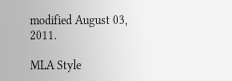modified August 03, 2011.

MLA Style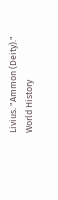Livius. "Ammon (Deity)." World History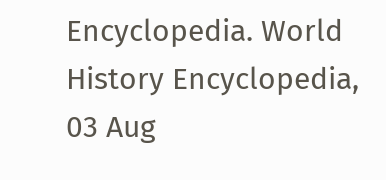Encyclopedia. World History Encyclopedia, 03 Aug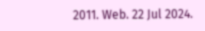2011. Web. 22 Jul 2024.